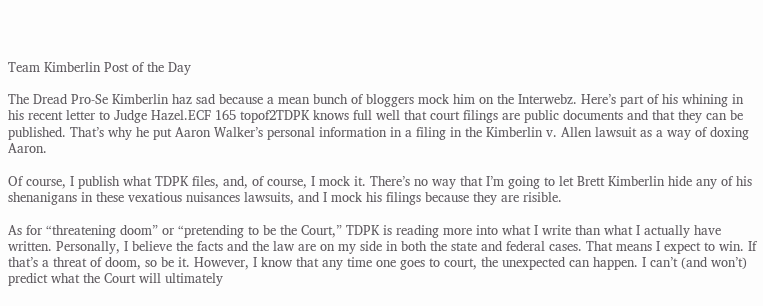Team Kimberlin Post of the Day

The Dread Pro-Se Kimberlin haz sad because a mean bunch of bloggers mock him on the Interwebz. Here’s part of his whining in his recent letter to Judge Hazel.ECF 165 topof2TDPK knows full well that court filings are public documents and that they can be published. That’s why he put Aaron Walker’s personal information in a filing in the Kimberlin v. Allen lawsuit as a way of doxing Aaron.

Of course, I publish what TDPK files, and, of course, I mock it. There’s no way that I’m going to let Brett Kimberlin hide any of his shenanigans in these vexatious nuisances lawsuits, and I mock his filings because they are risible.

As for “threatening doom” or “pretending to be the Court,” TDPK is reading more into what I write than what I actually have written. Personally, I believe the facts and the law are on my side in both the state and federal cases. That means I expect to win. If that’s a threat of doom, so be it. However, I know that any time one goes to court, the unexpected can happen. I can’t (and won’t) predict what the Court will ultimately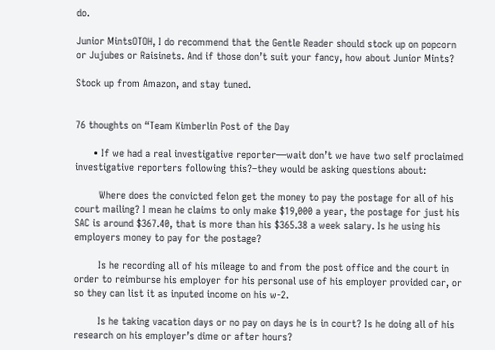do.

Junior MintsOTOH, I do recommend that the Gentle Reader should stock up on popcorn or Jujubes or Raisinets. And if those don’t suit your fancy, how about Junior Mints?

Stock up from Amazon, and stay tuned.


76 thoughts on “Team Kimberlin Post of the Day

      • If we had a real investigative reporter—wait don’t we have two self proclaimed investigative reporters following this?–they would be asking questions about:

        Where does the convicted felon get the money to pay the postage for all of his court mailing? I mean he claims to only make $19,000 a year, the postage for just his SAC is around $367.40, that is more than his $365.38 a week salary. Is he using his employers money to pay for the postage?

        Is he recording all of his mileage to and from the post office and the court in order to reimburse his employer for his personal use of his employer provided car, or so they can list it as inputed income on his w-2.

        Is he taking vacation days or no pay on days he is in court? Is he doing all of his research on his employer’s dime or after hours?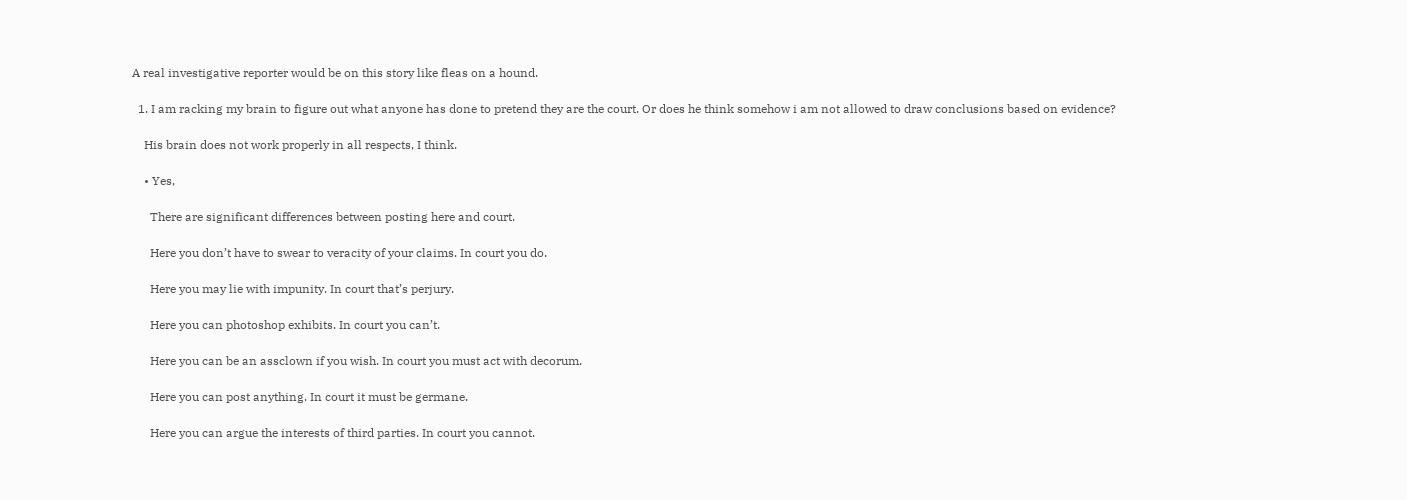A real investigative reporter would be on this story like fleas on a hound.

  1. I am racking my brain to figure out what anyone has done to pretend they are the court. Or does he think somehow i am not allowed to draw conclusions based on evidence?

    His brain does not work properly in all respects, I think.

    • Yes,

      There are significant differences between posting here and court.

      Here you don’t have to swear to veracity of your claims. In court you do.

      Here you may lie with impunity. In court that’s perjury.

      Here you can photoshop exhibits. In court you can’t.

      Here you can be an assclown if you wish. In court you must act with decorum.

      Here you can post anything. In court it must be germane.

      Here you can argue the interests of third parties. In court you cannot.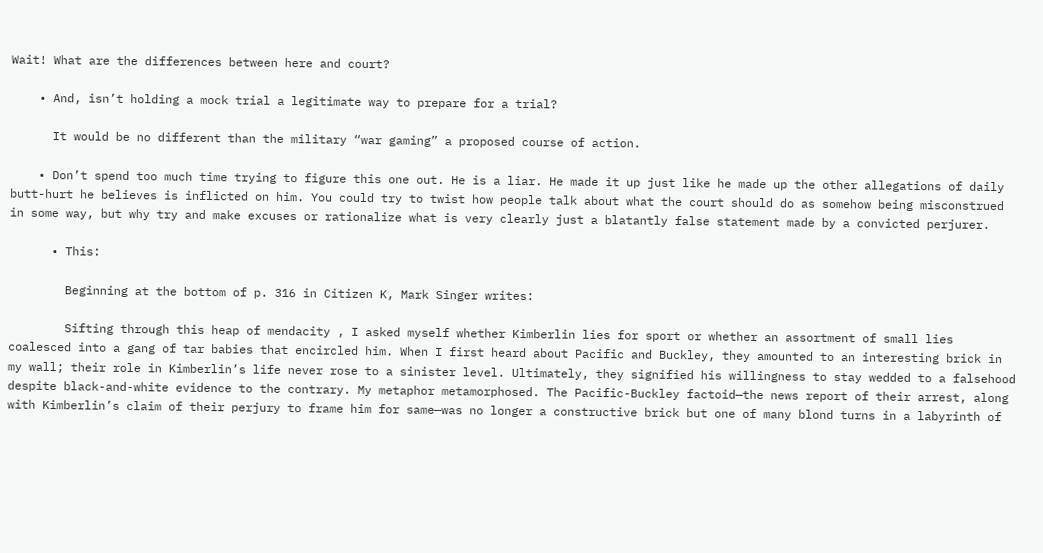Wait! What are the differences between here and court?

    • And, isn’t holding a mock trial a legitimate way to prepare for a trial?

      It would be no different than the military “war gaming” a proposed course of action.

    • Don’t spend too much time trying to figure this one out. He is a liar. He made it up just like he made up the other allegations of daily butt-hurt he believes is inflicted on him. You could try to twist how people talk about what the court should do as somehow being misconstrued in some way, but why try and make excuses or rationalize what is very clearly just a blatantly false statement made by a convicted perjurer.

      • This:

        Beginning at the bottom of p. 316 in Citizen K, Mark Singer writes:

        Sifting through this heap of mendacity , I asked myself whether Kimberlin lies for sport or whether an assortment of small lies coalesced into a gang of tar babies that encircled him. When I first heard about Pacific and Buckley, they amounted to an interesting brick in my wall; their role in Kimberlin’s life never rose to a sinister level. Ultimately, they signified his willingness to stay wedded to a falsehood despite black-and-white evidence to the contrary. My metaphor metamorphosed. The Pacific-Buckley factoid—the news report of their arrest, along with Kimberlin’s claim of their perjury to frame him for same—was no longer a constructive brick but one of many blond turns in a labyrinth of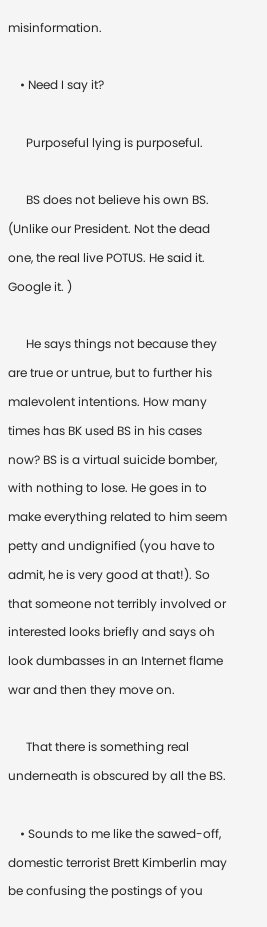misinformation.

    • Need I say it?

      Purposeful lying is purposeful.

      BS does not believe his own BS. (Unlike our President. Not the dead one, the real live POTUS. He said it. Google it. )

      He says things not because they are true or untrue, but to further his malevolent intentions. How many times has BK used BS in his cases now? BS is a virtual suicide bomber, with nothing to lose. He goes in to make everything related to him seem petty and undignified (you have to admit, he is very good at that!). So that someone not terribly involved or interested looks briefly and says oh look dumbasses in an Internet flame war and then they move on.

      That there is something real underneath is obscured by all the BS.

    • Sounds to me like the sawed-off, domestic terrorist Brett Kimberlin may be confusing the postings of you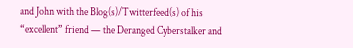and John with the Blog(s)/Twitterfeed(s) of his “excellent” friend — the Deranged Cyberstalker and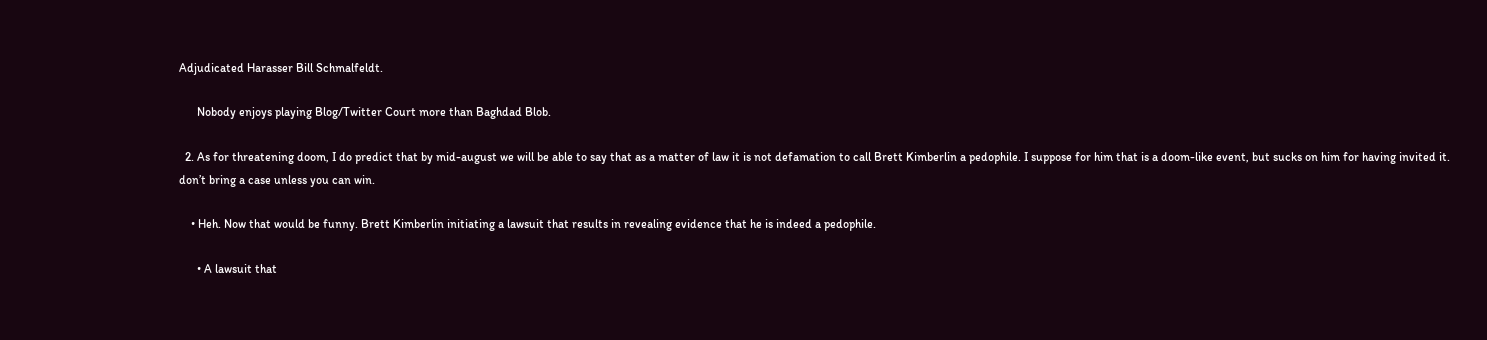Adjudicated Harasser Bill Schmalfeldt.

      Nobody enjoys playing Blog/Twitter Court more than Baghdad Blob.

  2. As for threatening doom, I do predict that by mid-august we will be able to say that as a matter of law it is not defamation to call Brett Kimberlin a pedophile. I suppose for him that is a doom-like event, but sucks on him for having invited it. don’t bring a case unless you can win.

    • Heh. Now that would be funny. Brett Kimberlin initiating a lawsuit that results in revealing evidence that he is indeed a pedophile.

      • A lawsuit that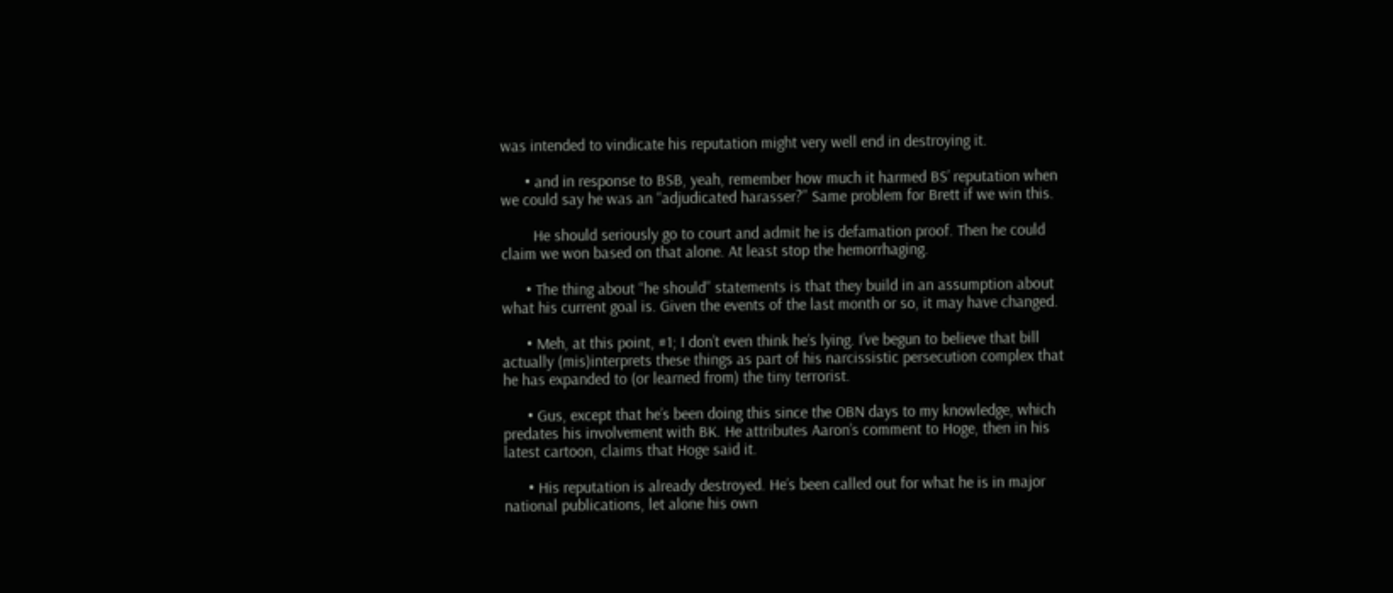was intended to vindicate his reputation might very well end in destroying it.

      • and in response to BSB, yeah, remember how much it harmed BS’ reputation when we could say he was an “adjudicated harasser?” Same problem for Brett if we win this.

        He should seriously go to court and admit he is defamation proof. Then he could claim we won based on that alone. At least stop the hemorrhaging.

      • The thing about “he should” statements is that they build in an assumption about what his current goal is. Given the events of the last month or so, it may have changed.

      • Meh, at this point, #1; I don’t even think he’s lying. I’ve begun to believe that bill actually (mis)interprets these things as part of his narcissistic persecution complex that he has expanded to (or learned from) the tiny terrorist.

      • Gus, except that he’s been doing this since the OBN days to my knowledge, which predates his involvement with BK. He attributes Aaron’s comment to Hoge, then in his latest cartoon, claims that Hoge said it.

      • His reputation is already destroyed. He’s been called out for what he is in major national publications, let alone his own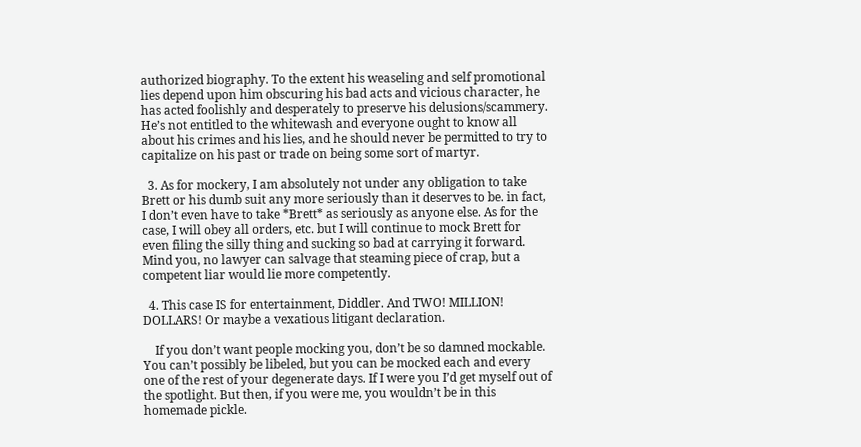authorized biography. To the extent his weaseling and self promotional lies depend upon him obscuring his bad acts and vicious character, he has acted foolishly and desperately to preserve his delusions/scammery. He’s not entitled to the whitewash and everyone ought to know all about his crimes and his lies, and he should never be permitted to try to capitalize on his past or trade on being some sort of martyr.

  3. As for mockery, I am absolutely not under any obligation to take Brett or his dumb suit any more seriously than it deserves to be. in fact, I don’t even have to take *Brett* as seriously as anyone else. As for the case, I will obey all orders, etc. but I will continue to mock Brett for even filing the silly thing and sucking so bad at carrying it forward. Mind you, no lawyer can salvage that steaming piece of crap, but a competent liar would lie more competently.

  4. This case IS for entertainment, Diddler. And TWO! MILLION! DOLLARS! Or maybe a vexatious litigant declaration.

    If you don’t want people mocking you, don’t be so damned mockable. You can’t possibly be libeled, but you can be mocked each and every one of the rest of your degenerate days. If I were you I’d get myself out of the spotlight. But then, if you were me, you wouldn’t be in this homemade pickle.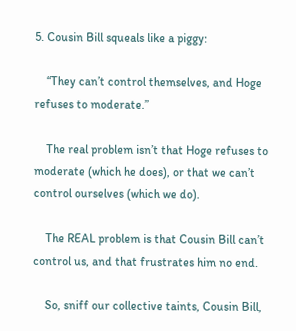5. Cousin Bill squeals like a piggy:

    “They can’t control themselves, and Hoge refuses to moderate.”

    The real problem isn’t that Hoge refuses to moderate (which he does), or that we can’t control ourselves (which we do).

    The REAL problem is that Cousin Bill can’t control us, and that frustrates him no end.

    So, sniff our collective taints, Cousin Bill,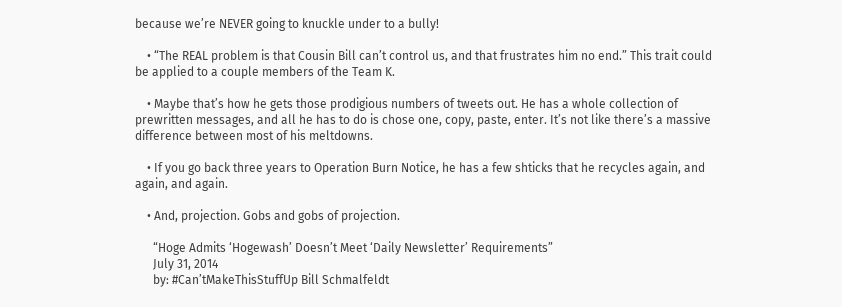because we’re NEVER going to knuckle under to a bully!

    • “The REAL problem is that Cousin Bill can’t control us, and that frustrates him no end.” This trait could be applied to a couple members of the Team K.

    • Maybe that’s how he gets those prodigious numbers of tweets out. He has a whole collection of prewritten messages, and all he has to do is chose one, copy, paste, enter. It’s not like there’s a massive difference between most of his meltdowns.

    • If you go back three years to Operation Burn Notice, he has a few shticks that he recycles again, and again, and again.

    • And, projection. Gobs and gobs of projection.

      “Hoge Admits ‘Hogewash’ Doesn’t Meet ‘Daily Newsletter’ Requirements”
      July 31, 2014
      by: #Can’tMakeThisStuffUp Bill Schmalfeldt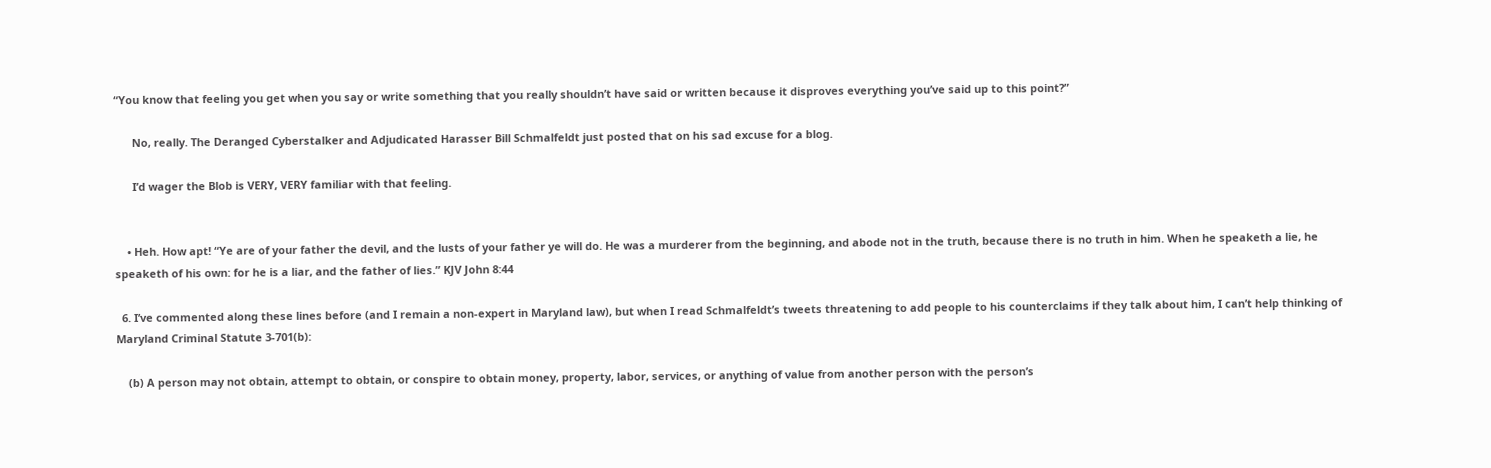“You know that feeling you get when you say or write something that you really shouldn’t have said or written because it disproves everything you’ve said up to this point?”

      No, really. The Deranged Cyberstalker and Adjudicated Harasser Bill Schmalfeldt just posted that on his sad excuse for a blog.

      I’d wager the Blob is VERY, VERY familiar with that feeling.


    • Heh. How apt! “Ye are of your father the devil, and the lusts of your father ye will do. He was a murderer from the beginning, and abode not in the truth, because there is no truth in him. When he speaketh a lie, he speaketh of his own: for he is a liar, and the father of lies.” KJV John 8:44

  6. I’ve commented along these lines before (and I remain a non-expert in Maryland law), but when I read Schmalfeldt’s tweets threatening to add people to his counterclaims if they talk about him, I can’t help thinking of Maryland Criminal Statute 3-701(b):

    (b) A person may not obtain, attempt to obtain, or conspire to obtain money, property, labor, services, or anything of value from another person with the person’s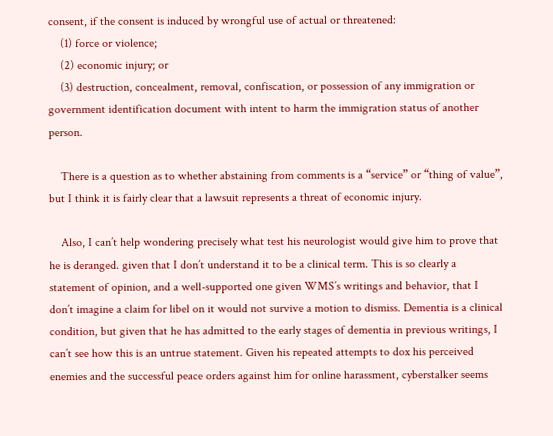consent, if the consent is induced by wrongful use of actual or threatened:
    (1) force or violence;
    (2) economic injury; or
    (3) destruction, concealment, removal, confiscation, or possession of any immigration or government identification document with intent to harm the immigration status of another person.

    There is a question as to whether abstaining from comments is a “service” or “thing of value”, but I think it is fairly clear that a lawsuit represents a threat of economic injury.

    Also, I can’t help wondering precisely what test his neurologist would give him to prove that he is deranged. given that I don’t understand it to be a clinical term. This is so clearly a statement of opinion, and a well-supported one given WMS’s writings and behavior, that I don’t imagine a claim for libel on it would not survive a motion to dismiss. Dementia is a clinical condition, but given that he has admitted to the early stages of dementia in previous writings, I can’t see how this is an untrue statement. Given his repeated attempts to dox his perceived enemies and the successful peace orders against him for online harassment, cyberstalker seems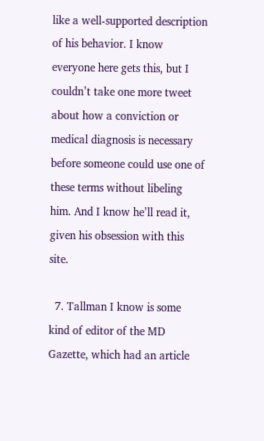like a well-supported description of his behavior. I know everyone here gets this, but I couldn’t take one more tweet about how a conviction or medical diagnosis is necessary before someone could use one of these terms without libeling him. And I know he’ll read it, given his obsession with this site.

  7. Tallman I know is some kind of editor of the MD Gazette, which had an article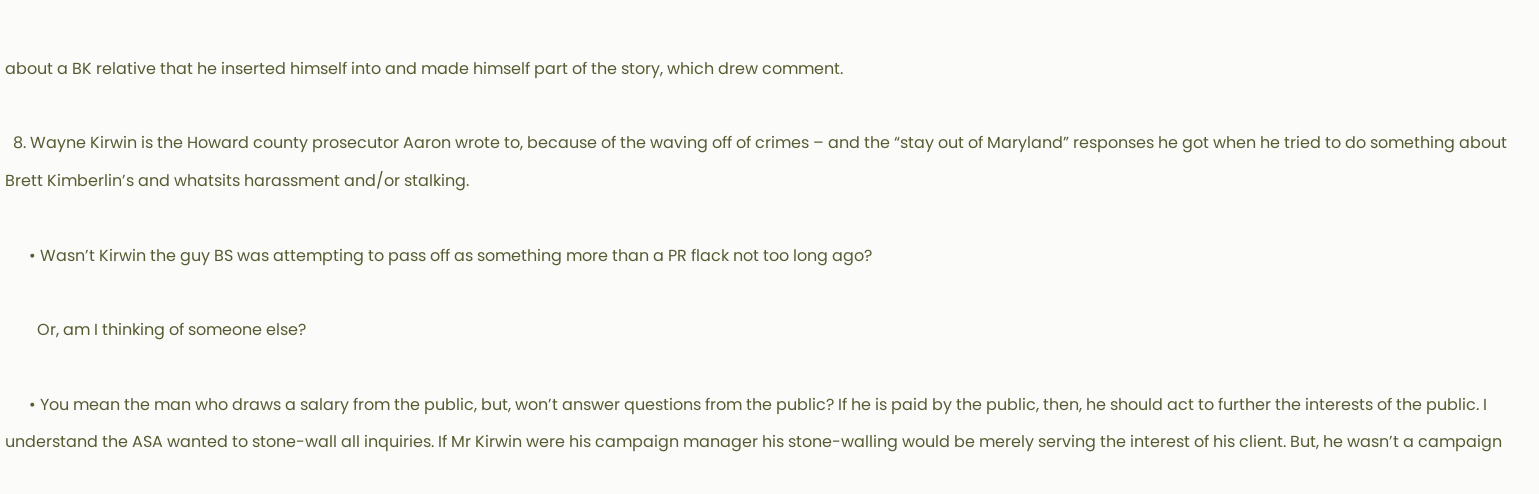about a BK relative that he inserted himself into and made himself part of the story, which drew comment.

  8. Wayne Kirwin is the Howard county prosecutor Aaron wrote to, because of the waving off of crimes – and the “stay out of Maryland” responses he got when he tried to do something about Brett Kimberlin’s and whatsits harassment and/or stalking.

      • Wasn’t Kirwin the guy BS was attempting to pass off as something more than a PR flack not too long ago?

        Or, am I thinking of someone else?

      • You mean the man who draws a salary from the public, but, won’t answer questions from the public? If he is paid by the public, then, he should act to further the interests of the public. I understand the ASA wanted to stone-wall all inquiries. If Mr Kirwin were his campaign manager his stone-walling would be merely serving the interest of his client. But, he wasn’t a campaign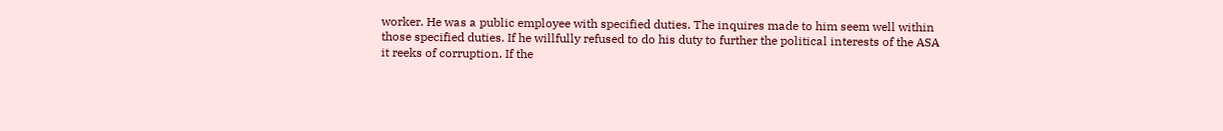worker. He was a public employee with specified duties. The inquires made to him seem well within those specified duties. If he willfully refused to do his duty to further the political interests of the ASA it reeks of corruption. If the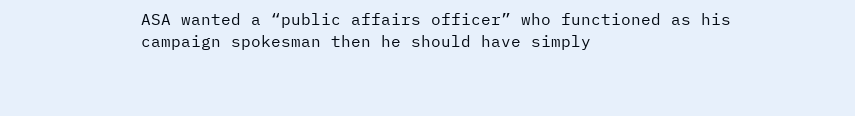ASA wanted a “public affairs officer” who functioned as his campaign spokesman then he should have simply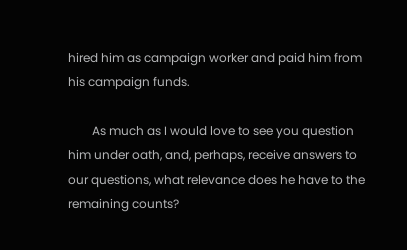hired him as campaign worker and paid him from his campaign funds.

        As much as I would love to see you question him under oath, and, perhaps, receive answers to our questions, what relevance does he have to the remaining counts?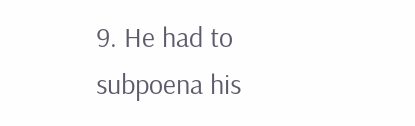9. He had to subpoena his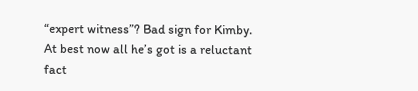“expert witness”? Bad sign for Kimby. At best now all he’s got is a reluctant fact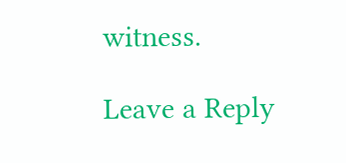witness.

Leave a Reply